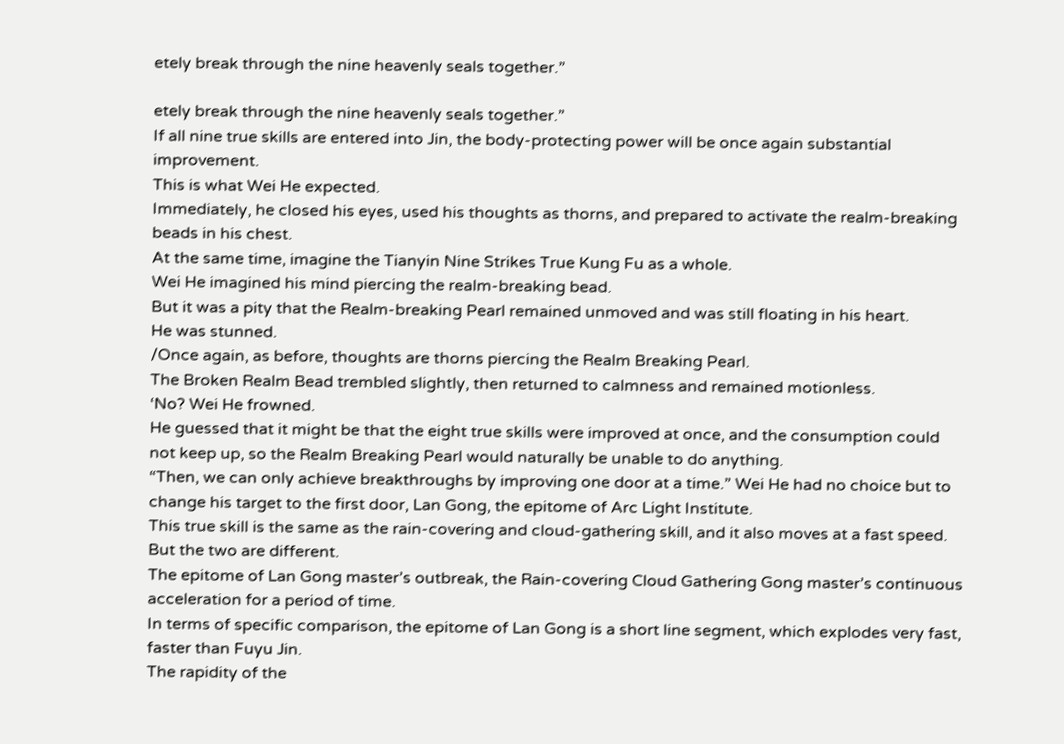etely break through the nine heavenly seals together.”

etely break through the nine heavenly seals together.”
If all nine true skills are entered into Jin, the body-protecting power will be once again substantial improvement.
This is what Wei He expected.
Immediately, he closed his eyes, used his thoughts as thorns, and prepared to activate the realm-breaking beads in his chest.
At the same time, imagine the Tianyin Nine Strikes True Kung Fu as a whole.
Wei He imagined his mind piercing the realm-breaking bead.
But it was a pity that the Realm-breaking Pearl remained unmoved and was still floating in his heart.
He was stunned.
/Once again, as before, thoughts are thorns piercing the Realm Breaking Pearl.
The Broken Realm Bead trembled slightly, then returned to calmness and remained motionless.
‘No? Wei He frowned.
He guessed that it might be that the eight true skills were improved at once, and the consumption could not keep up, so the Realm Breaking Pearl would naturally be unable to do anything.
“Then, we can only achieve breakthroughs by improving one door at a time.” Wei He had no choice but to change his target to the first door, Lan Gong, the epitome of Arc Light Institute.
This true skill is the same as the rain-covering and cloud-gathering skill, and it also moves at a fast speed. But the two are different.
The epitome of Lan Gong master’s outbreak, the Rain-covering Cloud Gathering Gong master’s continuous acceleration for a period of time.
In terms of specific comparison, the epitome of Lan Gong is a short line segment, which explodes very fast, faster than Fuyu Jin.
The rapidity of the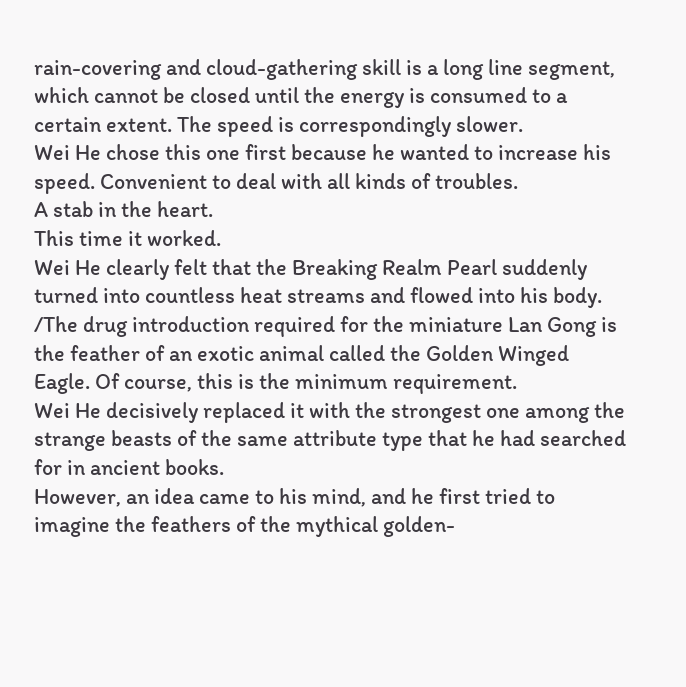rain-covering and cloud-gathering skill is a long line segment, which cannot be closed until the energy is consumed to a certain extent. The speed is correspondingly slower.
Wei He chose this one first because he wanted to increase his speed. Convenient to deal with all kinds of troubles.
A stab in the heart.
This time it worked.
Wei He clearly felt that the Breaking Realm Pearl suddenly turned into countless heat streams and flowed into his body.
/The drug introduction required for the miniature Lan Gong is the feather of an exotic animal called the Golden Winged Eagle. Of course, this is the minimum requirement.
Wei He decisively replaced it with the strongest one among the strange beasts of the same attribute type that he had searched for in ancient books.
However, an idea came to his mind, and he first tried to imagine the feathers of the mythical golden-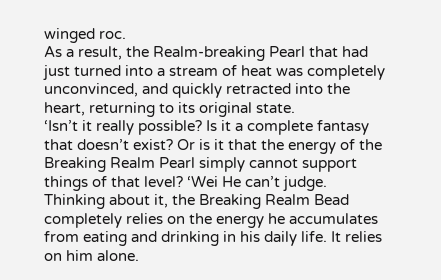winged roc.
As a result, the Realm-breaking Pearl that had just turned into a stream of heat was completely unconvinced, and quickly retracted into the heart, returning to its original state.
‘Isn’t it really possible? Is it a complete fantasy that doesn’t exist? Or is it that the energy of the Breaking Realm Pearl simply cannot support things of that level? ‘Wei He can’t judge.
Thinking about it, the Breaking Realm Bead completely relies on the energy he accumulates from eating and drinking in his daily life. It relies on him alone.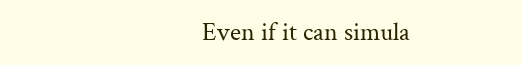Even if it can simula